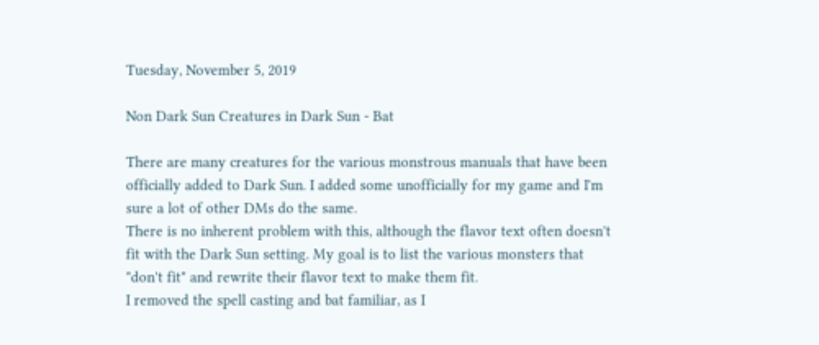Tuesday, November 5, 2019

Non Dark Sun Creatures in Dark Sun - Bat

There are many creatures for the various monstrous manuals that have been officially added to Dark Sun. I added some unofficially for my game and I'm sure a lot of other DMs do the same.
There is no inherent problem with this, although the flavor text often doesn't fit with the Dark Sun setting. My goal is to list the various monsters that "don't fit" and rewrite their flavor text to make them fit.
I removed the spell casting and bat familiar, as I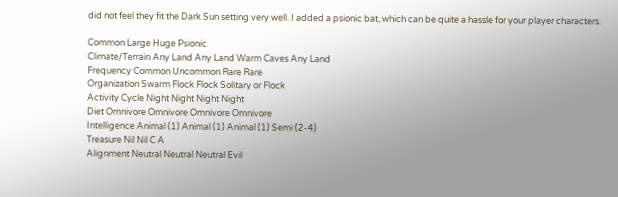did not feel they fit the Dark Sun setting very well. I added a psionic bat, which can be quite a hassle for your player characters.

Common Large Huge Psionic
Climate/Terrain Any Land Any Land Warm Caves Any Land
Frequency Common Uncommon Rare Rare
Organization Swarm Flock Flock Solitary or Flock
Activity Cycle Night Night Night Night
Diet Omnivore Omnivore Omnivore Omnivore
Intelligence Animal (1) Animal (1) Animal (1) Semi (2-4)
Treasure Nil Nil C A
Alignment Neutral Neutral Neutral Evil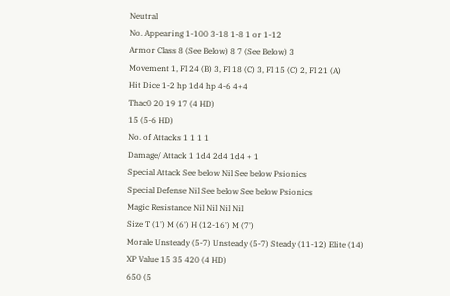Neutral
No. Appearing 1-100 3-18 1-8 1 or 1-12
Armor Class 8 (See Below) 8 7 (See Below) 3
Movement 1, Fl 24 (B) 3, Fl 18 (C) 3, Fl 15 (C) 2, Fl 21 (A)
Hit Dice 1-2 hp 1d4 hp 4-6 4+4
Thac0 20 19 17 (4 HD)
15 (5-6 HD)
No. of Attacks 1 1 1 1
Damage/ Attack 1 1d4 2d4 1d4 + 1
Special Attack See below Nil See below Psionics
Special Defense Nil See below See below Psionics
Magic Resistance Nil Nil Nil Nil
Size T (1') M (6') H (12-16') M (7')
Morale Unsteady (5-7) Unsteady (5-7) Steady (11-12) Elite (14)
XP Value 15 35 420 (4 HD)
650 (5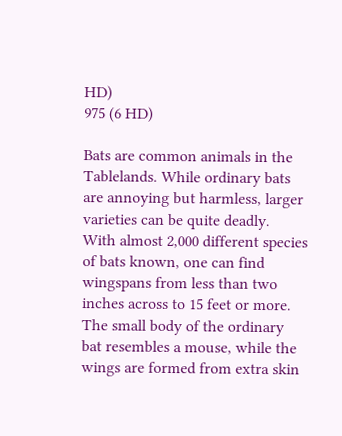HD)
975 (6 HD)

Bats are common animals in the Tablelands. While ordinary bats are annoying but harmless, larger varieties can be quite deadly.
With almost 2,000 different species of bats known, one can find wingspans from less than two inches across to 15 feet or more. The small body of the ordinary bat resembles a mouse, while the wings are formed from extra skin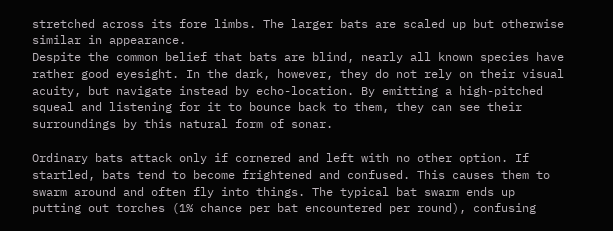stretched across its fore limbs. The larger bats are scaled up but otherwise similar in appearance.
Despite the common belief that bats are blind, nearly all known species have rather good eyesight. In the dark, however, they do not rely on their visual acuity, but navigate instead by echo-location. By emitting a high-pitched squeal and listening for it to bounce back to them, they can see their surroundings by this natural form of sonar.

Ordinary bats attack only if cornered and left with no other option. If startled, bats tend to become frightened and confused. This causes them to swarm around and often fly into things. The typical bat swarm ends up putting out torches (1% chance per bat encountered per round), confusing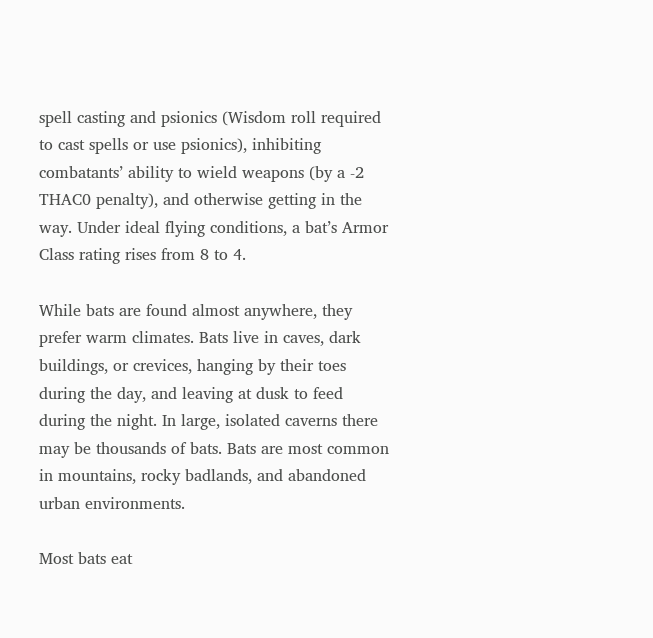spell casting and psionics (Wisdom roll required to cast spells or use psionics), inhibiting combatants’ ability to wield weapons (by a -2 THAC0 penalty), and otherwise getting in the way. Under ideal flying conditions, a bat’s Armor Class rating rises from 8 to 4.

While bats are found almost anywhere, they prefer warm climates. Bats live in caves, dark buildings, or crevices, hanging by their toes during the day, and leaving at dusk to feed during the night. In large, isolated caverns there may be thousands of bats. Bats are most common in mountains, rocky badlands, and abandoned urban environments.

Most bats eat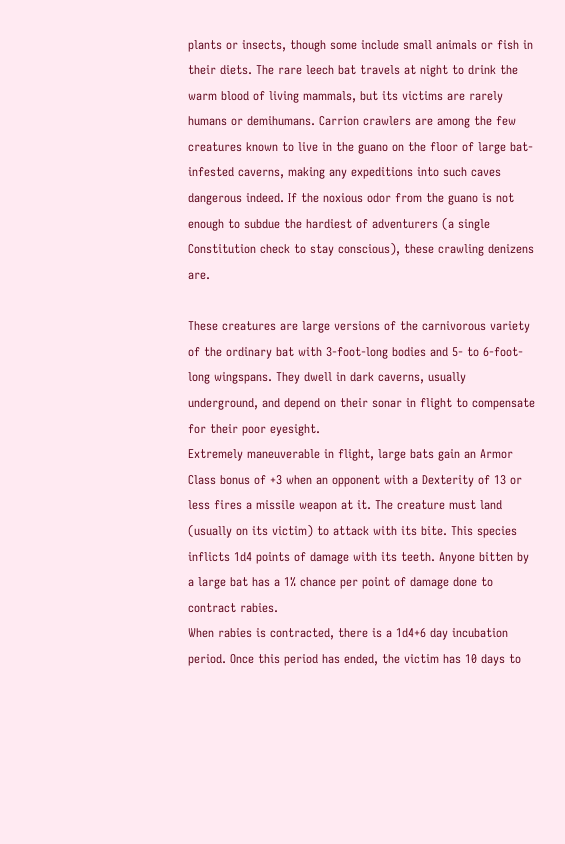plants or insects, though some include small animals or fish in their diets. The rare leech bat travels at night to drink the warm blood of living mammals, but its victims are rarely humans or demihumans. Carrion crawlers are among the few creatures known to live in the guano on the floor of large bat-infested caverns, making any expeditions into such caves dangerous indeed. If the noxious odor from the guano is not enough to subdue the hardiest of adventurers (a single Constitution check to stay conscious), these crawling denizens are.

These creatures are large versions of the carnivorous variety of the ordinary bat with 3-foot-long bodies and 5- to 6-foot-long wingspans. They dwell in dark caverns, usually underground, and depend on their sonar in flight to compensate for their poor eyesight.
Extremely maneuverable in flight, large bats gain an Armor Class bonus of +3 when an opponent with a Dexterity of 13 or less fires a missile weapon at it. The creature must land (usually on its victim) to attack with its bite. This species inflicts 1d4 points of damage with its teeth. Anyone bitten by a large bat has a 1% chance per point of damage done to contract rabies.
When rabies is contracted, there is a 1d4+6 day incubation period. Once this period has ended, the victim has 10 days to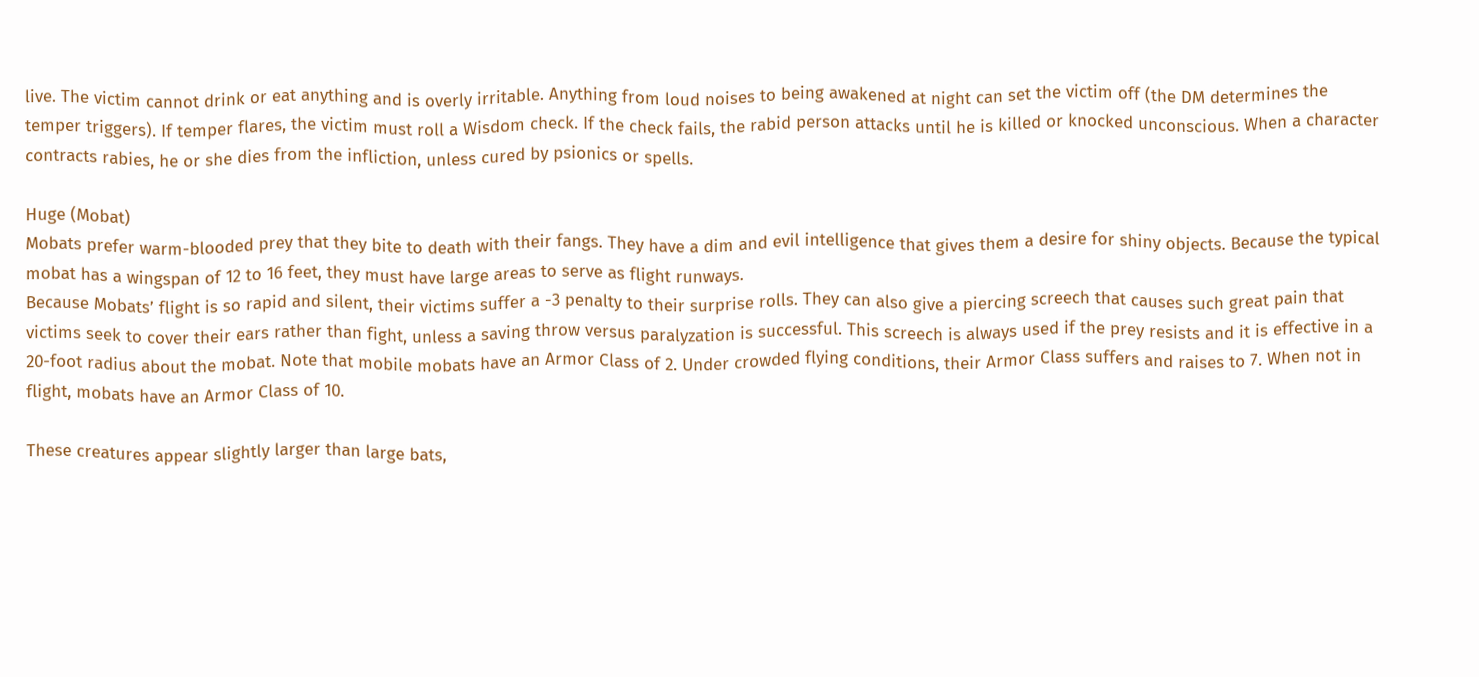live. The victim cannot drink or eat anything and is overly irritable. Anything from loud noises to being awakened at night can set the victim off (the DM determines the temper triggers). If temper flares, the victim must roll a Wisdom check. If the check fails, the rabid person attacks until he is killed or knocked unconscious. When a character contracts rabies, he or she dies from the infliction, unless cured by psionics or spells.

Huge (Mobat)
Mobats prefer warm-blooded prey that they bite to death with their fangs. They have a dim and evil intelligence that gives them a desire for shiny objects. Because the typical mobat has a wingspan of 12 to 16 feet, they must have large areas to serve as flight runways.
Because Mobats’ flight is so rapid and silent, their victims suffer a -3 penalty to their surprise rolls. They can also give a piercing screech that causes such great pain that victims seek to cover their ears rather than fight, unless a saving throw versus paralyzation is successful. This screech is always used if the prey resists and it is effective in a 20-foot radius about the mobat. Note that mobile mobats have an Armor Class of 2. Under crowded flying conditions, their Armor Class suffers and raises to 7. When not in flight, mobats have an Armor Class of 10.

These creatures appear slightly larger than large bats,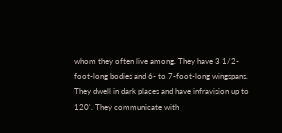whom they often live among. They have 3 1/2-foot-long bodies and 6- to 7-foot-long wingspans. They dwell in dark places and have infravision up to 120'. They communicate with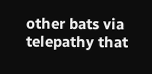other bats via telepathy that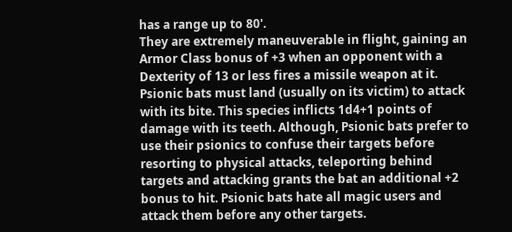has a range up to 80'.
They are extremely maneuverable in flight, gaining an Armor Class bonus of +3 when an opponent with a Dexterity of 13 or less fires a missile weapon at it. Psionic bats must land (usually on its victim) to attack with its bite. This species inflicts 1d4+1 points of damage with its teeth. Although, Psionic bats prefer to use their psionics to confuse their targets before resorting to physical attacks, teleporting behind targets and attacking grants the bat an additional +2 bonus to hit. Psionic bats hate all magic users and attack them before any other targets.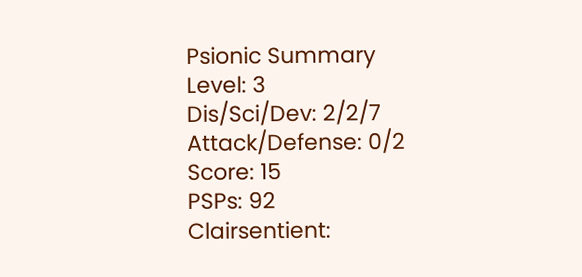Psionic Summary
Level: 3
Dis/Sci/Dev: 2/2/7
Attack/Defense: 0/2
Score: 15
PSPs: 92
Clairsentient: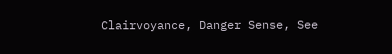Clairvoyance, Danger Sense, See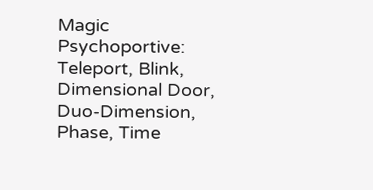Magic
Psychoportive: Teleport, Blink, Dimensional Door, Duo-Dimension, Phase, Time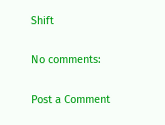Shift

No comments:

Post a Comment